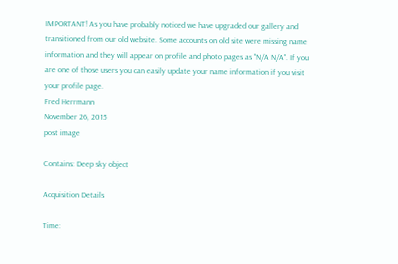IMPORTANT! As you have probably noticed we have upgraded our gallery and transitioned from our old website. Some accounts on old site were missing name information and they will appear on profile and photo pages as "N/A N/A". If you are one of those users you can easily update your name information if you visit your profile page.
Fred Herrmann
November 26, 2015
post image

Contains: Deep sky object

Acquisition Details

Time: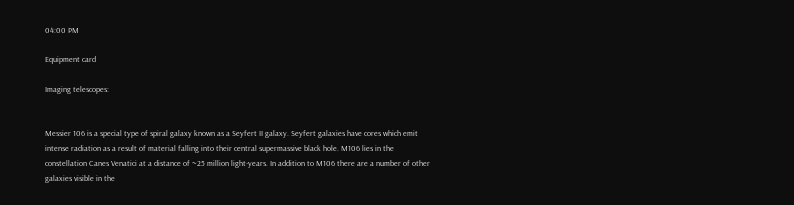04:00 PM

Equipment card

Imaging telescopes:


Messier 106 is a special type of spiral galaxy known as a Seyfert II galaxy. Seyfert galaxies have cores which emit intense radiation as a result of material falling into their central supermassive black hole. M106 lies in the constellation Canes Venatici at a distance of ~25 million light-years. In addition to M106 there are a number of other galaxies visible in the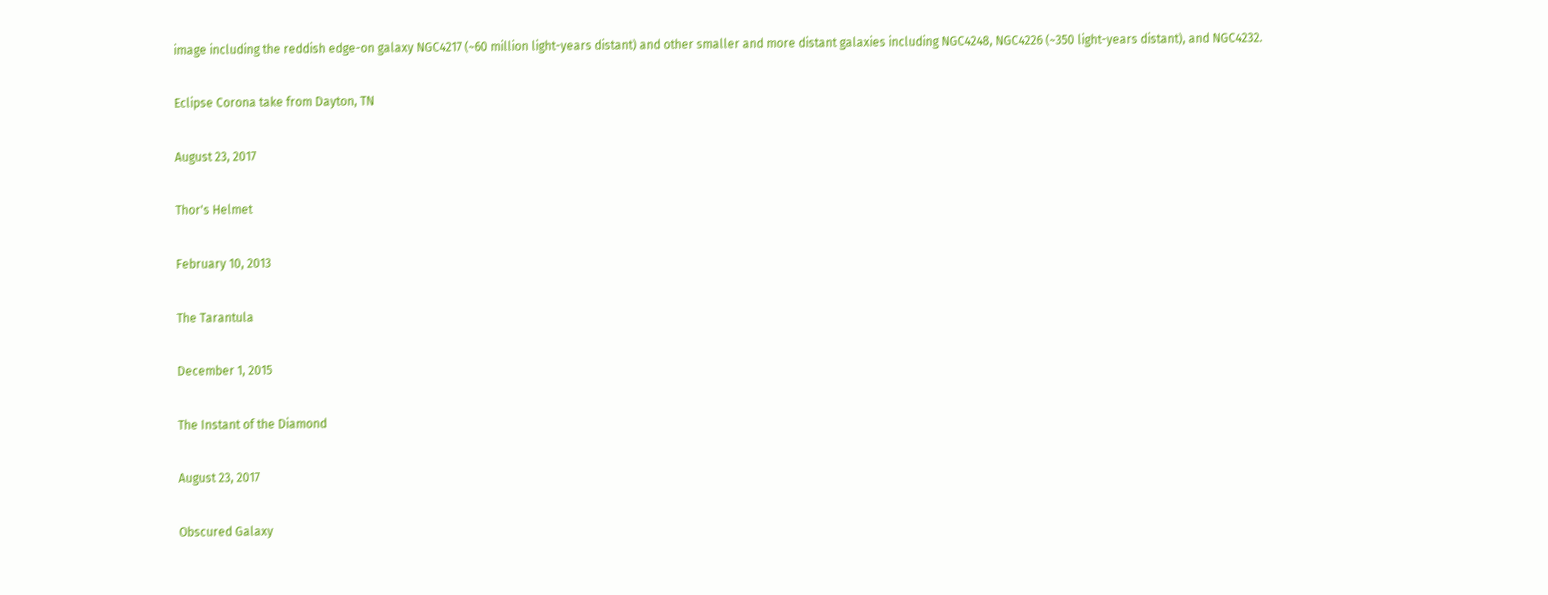image including the reddish edge-on galaxy NGC4217 (~60 million light-years distant) and other smaller and more distant galaxies including NGC4248, NGC4226 (~350 light-years distant), and NGC4232.

Eclipse Corona take from Dayton, TN

August 23, 2017

Thor's Helmet

February 10, 2013

The Tarantula

December 1, 2015

The Instant of the Diamond

August 23, 2017

Obscured Galaxy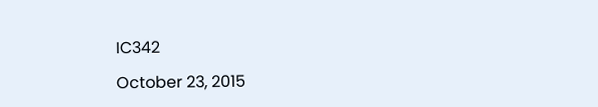IC342

October 23, 2015